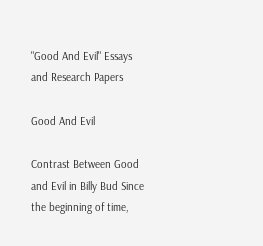"Good And Evil" Essays and Research Papers

Good And Evil

Contrast Between Good and Evil in Billy Bud Since the beginning of time,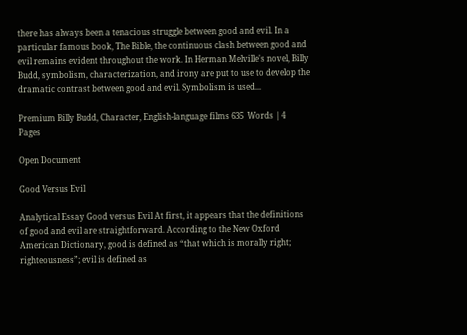there has always been a tenacious struggle between good and evil. In a particular famous book, The Bible, the continuous clash between good and evil remains evident throughout the work. In Herman Melville's novel, Billy Budd, symbolism, characterization, and irony are put to use to develop the dramatic contrast between good and evil. Symbolism is used...

Premium Billy Budd, Character, English-language films 635  Words | 4  Pages

Open Document

Good Versus Evil

Analytical Essay Good versus Evil At first, it appears that the definitions of good and evil are straightforward. According to the New Oxford American Dictionary, good is defined as “that which is morally right; righteousness”; evil is defined as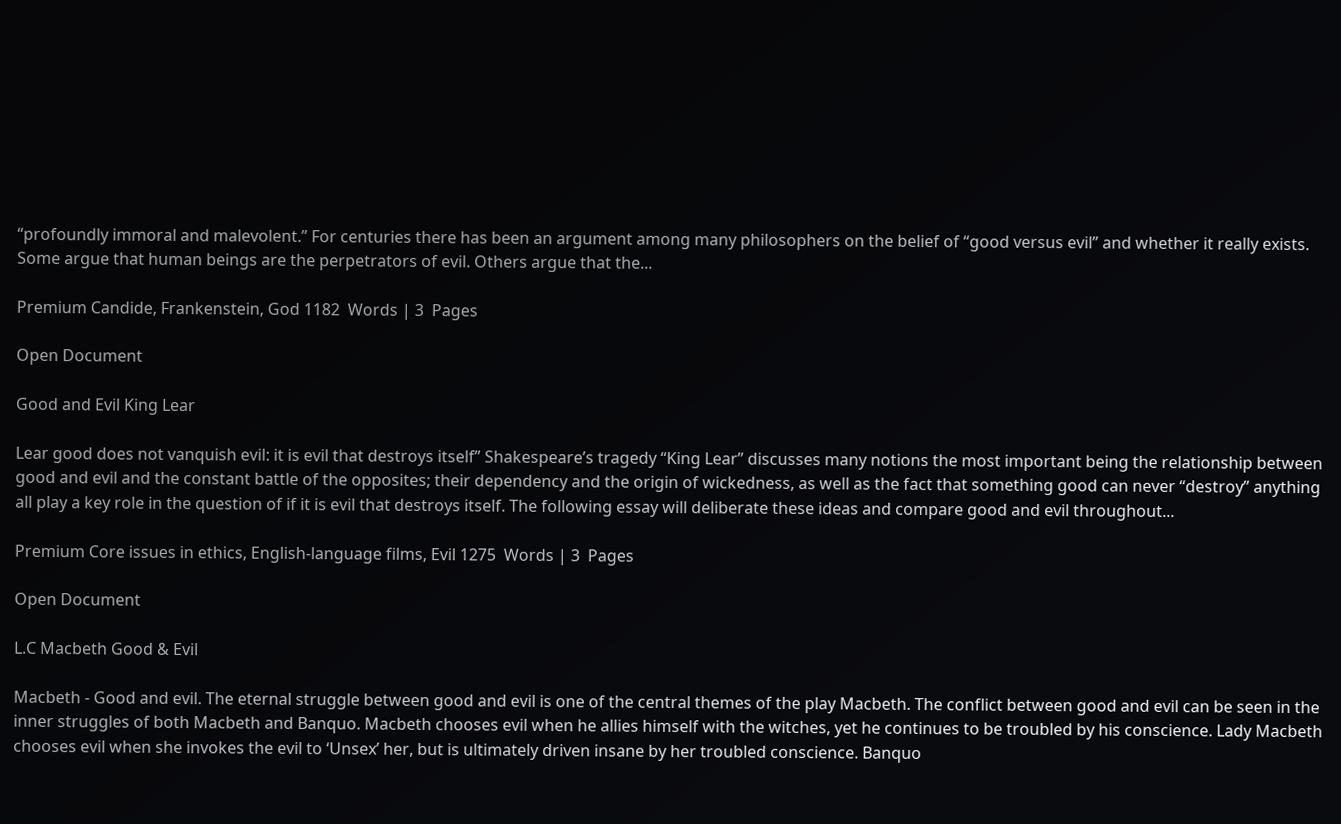“profoundly immoral and malevolent.” For centuries there has been an argument among many philosophers on the belief of “good versus evil” and whether it really exists. Some argue that human beings are the perpetrators of evil. Others argue that the...

Premium Candide, Frankenstein, God 1182  Words | 3  Pages

Open Document

Good and Evil King Lear

Lear good does not vanquish evil: it is evil that destroys itself” Shakespeare’s tragedy “King Lear” discusses many notions the most important being the relationship between good and evil and the constant battle of the opposites; their dependency and the origin of wickedness, as well as the fact that something good can never “destroy” anything all play a key role in the question of if it is evil that destroys itself. The following essay will deliberate these ideas and compare good and evil throughout...

Premium Core issues in ethics, English-language films, Evil 1275  Words | 3  Pages

Open Document

L.C Macbeth Good & Evil

Macbeth - Good and evil. The eternal struggle between good and evil is one of the central themes of the play Macbeth. The conflict between good and evil can be seen in the inner struggles of both Macbeth and Banquo. Macbeth chooses evil when he allies himself with the witches, yet he continues to be troubled by his conscience. Lady Macbeth chooses evil when she invokes the evil to ‘Unsex’ her, but is ultimately driven insane by her troubled conscience. Banquo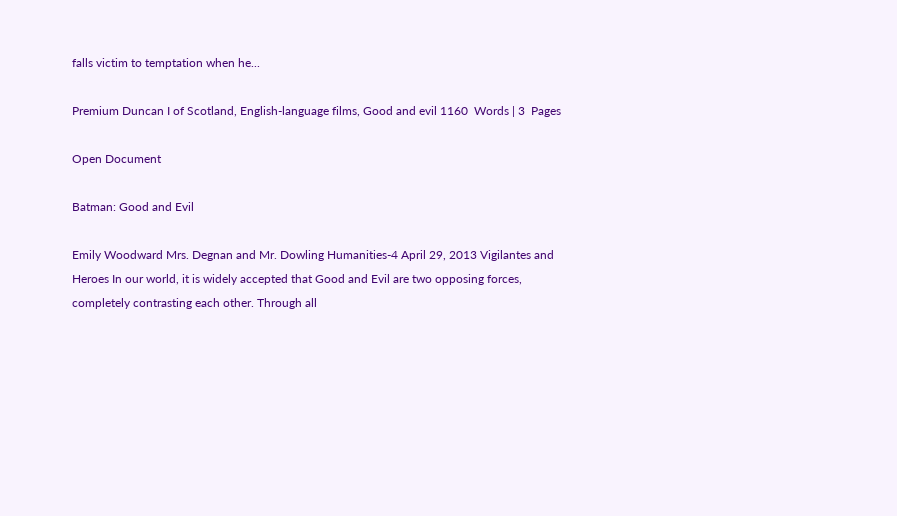falls victim to temptation when he...

Premium Duncan I of Scotland, English-language films, Good and evil 1160  Words | 3  Pages

Open Document

Batman: Good and Evil

Emily Woodward Mrs. Degnan and Mr. Dowling Humanities-4 April 29, 2013 Vigilantes and Heroes In our world, it is widely accepted that Good and Evil are two opposing forces, completely contrasting each other. Through all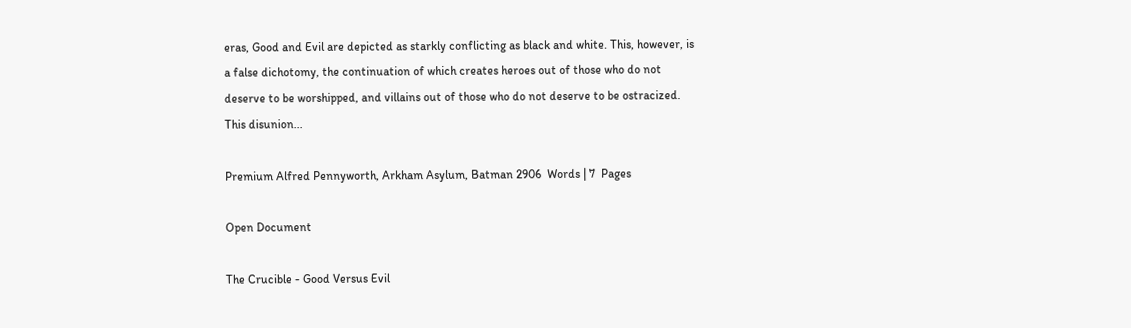eras, Good and Evil are depicted as starkly conflicting as black and white. This, however, is a false dichotomy, the continuation of which creates heroes out of those who do not deserve to be worshipped, and villains out of those who do not deserve to be ostracized. This disunion...

Premium Alfred Pennyworth, Arkham Asylum, Batman 2906  Words | 7  Pages

Open Document

The Crucible - Good Versus Evil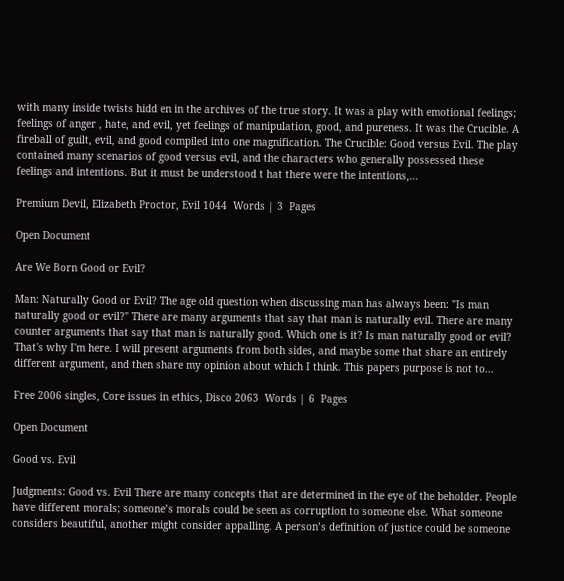with many inside twists hidd en in the archives of the true story. It was a play with emotional feelings; feelings of anger , hate, and evil, yet feelings of manipulation, good, and pureness. It was the Crucible. A fireball of guilt, evil, and good compiled into one magnification. The Crucible: Good versus Evil. The play contained many scenarios of good versus evil, and the characters who generally possessed these feelings and intentions. But it must be understood t hat there were the intentions,...

Premium Devil, Elizabeth Proctor, Evil 1044  Words | 3  Pages

Open Document

Are We Born Good or Evil?

Man: Naturally Good or Evil? The age old question when discussing man has always been: "Is man naturally good or evil?" There are many arguments that say that man is naturally evil. There are many counter arguments that say that man is naturally good. Which one is it? Is man naturally good or evil? That's why I'm here. I will present arguments from both sides, and maybe some that share an entirely different argument, and then share my opinion about which I think. This papers purpose is not to...

Free 2006 singles, Core issues in ethics, Disco 2063  Words | 6  Pages

Open Document

Good vs. Evil

Judgments: Good vs. Evil There are many concepts that are determined in the eye of the beholder. People have different morals; someone’s morals could be seen as corruption to someone else. What someone considers beautiful, another might consider appalling. A person’s definition of justice could be someone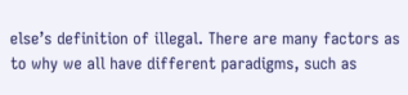else’s definition of illegal. There are many factors as to why we all have different paradigms, such as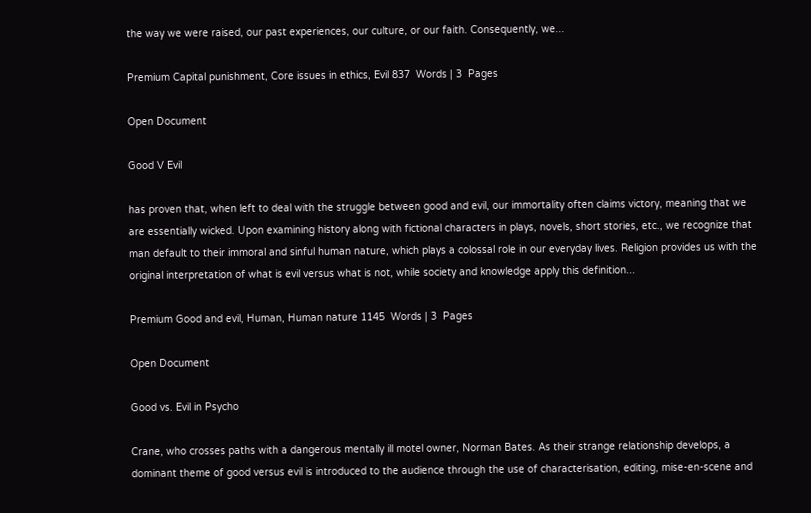the way we were raised, our past experiences, our culture, or our faith. Consequently, we...

Premium Capital punishment, Core issues in ethics, Evil 837  Words | 3  Pages

Open Document

Good V Evil

has proven that, when left to deal with the struggle between good and evil, our immortality often claims victory, meaning that we are essentially wicked. Upon examining history along with fictional characters in plays, novels, short stories, etc., we recognize that man default to their immoral and sinful human nature, which plays a colossal role in our everyday lives. Religion provides us with the original interpretation of what is evil versus what is not, while society and knowledge apply this definition...

Premium Good and evil, Human, Human nature 1145  Words | 3  Pages

Open Document

Good vs. Evil in Psycho

Crane, who crosses paths with a dangerous mentally ill motel owner, Norman Bates. As their strange relationship develops, a dominant theme of good versus evil is introduced to the audience through the use of characterisation, editing, mise-en-scene and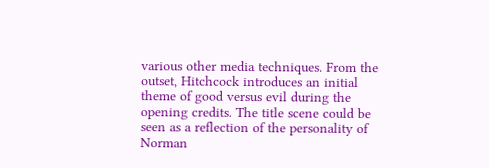various other media techniques. From the outset, Hitchcock introduces an initial theme of good versus evil during the opening credits. The title scene could be seen as a reflection of the personality of Norman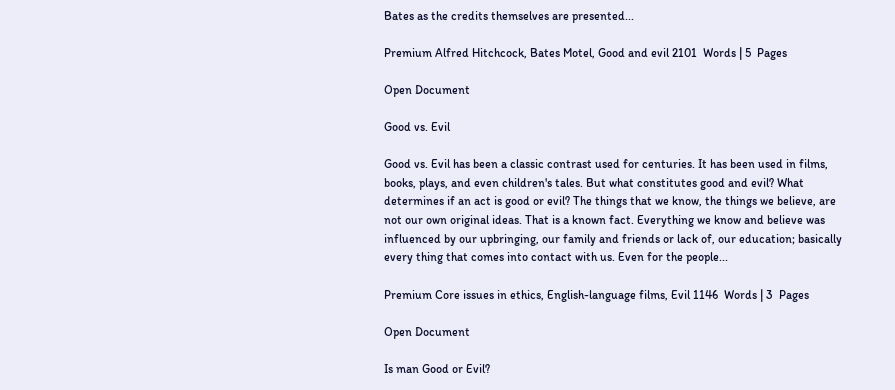Bates as the credits themselves are presented...

Premium Alfred Hitchcock, Bates Motel, Good and evil 2101  Words | 5  Pages

Open Document

Good vs. Evil

Good vs. Evil has been a classic contrast used for centuries. It has been used in films, books, plays, and even children's tales. But what constitutes good and evil? What determines if an act is good or evil? The things that we know, the things we believe, are not our own original ideas. That is a known fact. Everything we know and believe was influenced by our upbringing, our family and friends or lack of, our education; basically every thing that comes into contact with us. Even for the people...

Premium Core issues in ethics, English-language films, Evil 1146  Words | 3  Pages

Open Document

Is man Good or Evil?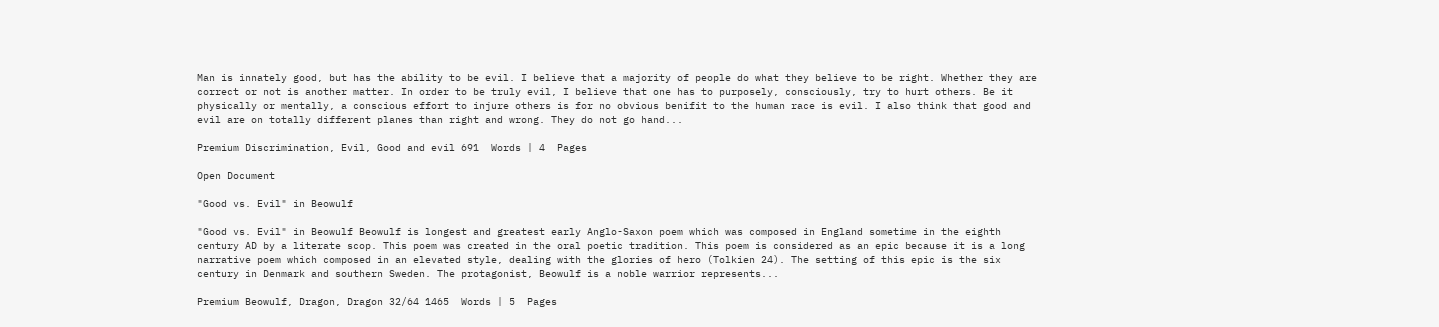Man is innately good, but has the ability to be evil. I believe that a majority of people do what they believe to be right. Whether they are correct or not is another matter. In order to be truly evil, I believe that one has to purposely, consciously, try to hurt others. Be it physically or mentally, a conscious effort to injure others is for no obvious benifit to the human race is evil. I also think that good and evil are on totally different planes than right and wrong. They do not go hand...

Premium Discrimination, Evil, Good and evil 691  Words | 4  Pages

Open Document

"Good vs. Evil" in Beowulf

"Good vs. Evil" in Beowulf Beowulf is longest and greatest early Anglo-Saxon poem which was composed in England sometime in the eighth century AD by a literate scop. This poem was created in the oral poetic tradition. This poem is considered as an epic because it is a long narrative poem which composed in an elevated style, dealing with the glories of hero (Tolkien 24). The setting of this epic is the six century in Denmark and southern Sweden. The protagonist, Beowulf is a noble warrior represents...

Premium Beowulf, Dragon, Dragon 32/64 1465  Words | 5  Pages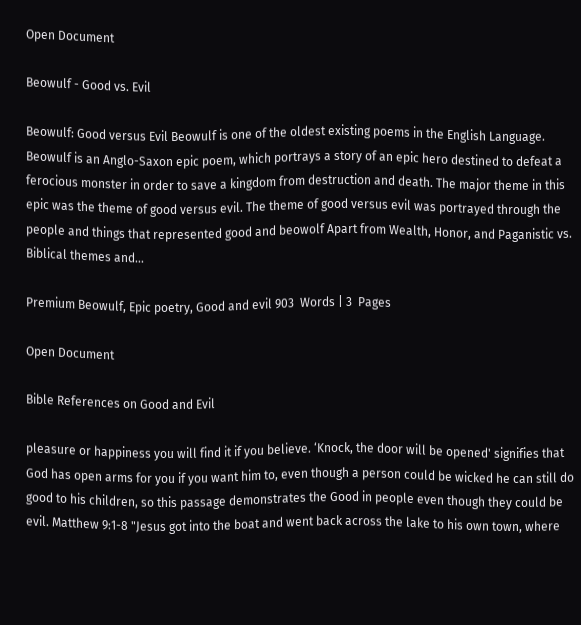Open Document

Beowulf - Good vs. Evil

Beowulf: Good versus Evil Beowulf is one of the oldest existing poems in the English Language. Beowulf is an Anglo-Saxon epic poem, which portrays a story of an epic hero destined to defeat a ferocious monster in order to save a kingdom from destruction and death. The major theme in this epic was the theme of good versus evil. The theme of good versus evil was portrayed through the people and things that represented good and beowolf Apart from Wealth, Honor, and Paganistic vs. Biblical themes and...

Premium Beowulf, Epic poetry, Good and evil 903  Words | 3  Pages

Open Document

Bible References on Good and Evil

pleasure or happiness you will find it if you believe. ‘Knock, the door will be opened' signifies that God has open arms for you if you want him to, even though a person could be wicked he can still do good to his children, so this passage demonstrates the Good in people even though they could be evil. Matthew 9:1-8 "Jesus got into the boat and went back across the lake to his own town, where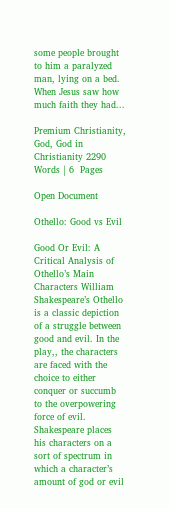some people brought to him a paralyzed man, lying on a bed. When Jesus saw how much faith they had...

Premium Christianity, God, God in Christianity 2290  Words | 6  Pages

Open Document

Othello: Good vs Evil

Good Or Evil: A Critical Analysis of Othello’s Main Characters William Shakespeare’s Othello is a classic depiction of a struggle between good and evil. In the play,, the characters are faced with the choice to either conquer or succumb to the overpowering force of evil. Shakespeare places his characters on a sort of spectrum in which a character’s amount of god or evil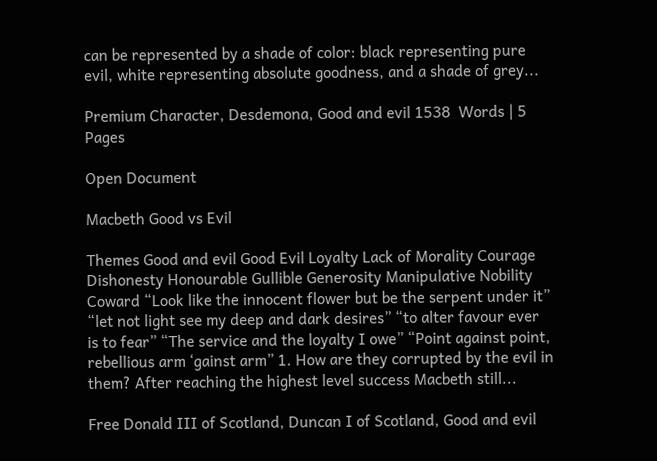can be represented by a shade of color: black representing pure evil, white representing absolute goodness, and a shade of grey...

Premium Character, Desdemona, Good and evil 1538  Words | 5  Pages

Open Document

Macbeth Good vs Evil

Themes Good and evil Good Evil Loyalty Lack of Morality Courage Dishonesty Honourable Gullible Generosity Manipulative Nobility Coward “Look like the innocent flower but be the serpent under it” “let not light see my deep and dark desires” “to alter favour ever is to fear” “The service and the loyalty I owe” “Point against point, rebellious arm ‘gainst arm” 1. How are they corrupted by the evil in them? After reaching the highest level success Macbeth still...

Free Donald III of Scotland, Duncan I of Scotland, Good and evil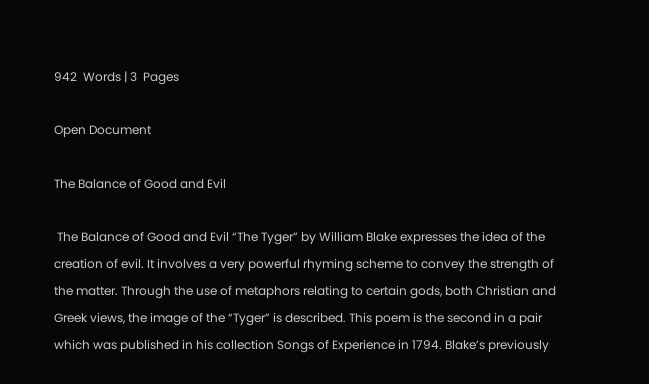942  Words | 3  Pages

Open Document

The Balance of Good and Evil

 The Balance of Good and Evil “The Tyger” by William Blake expresses the idea of the creation of evil. It involves a very powerful rhyming scheme to convey the strength of the matter. Through the use of metaphors relating to certain gods, both Christian and Greek views, the image of the “Tyger” is described. This poem is the second in a pair which was published in his collection Songs of Experience in 1794. Blake’s previously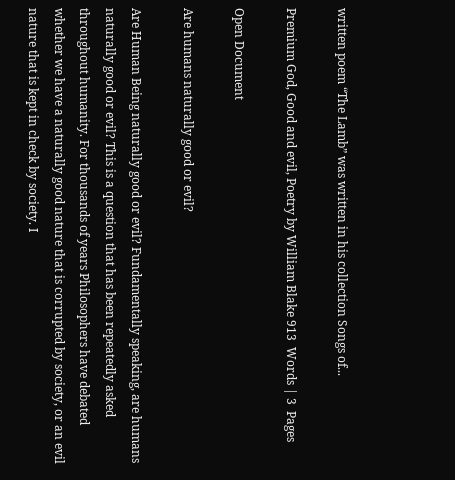written poem “The Lamb” was written in his collection Songs of...

Premium God, Good and evil, Poetry by William Blake 913  Words | 3  Pages

Open Document

Are humans naturally good or evil?

Are Human Being naturally good or evil? Fundamentally speaking, are humans naturally good or evil? This is a question that has been repeatedly asked throughout humanity. For thousands of years Philosophers have debated whether we have a naturally good nature that is corrupted by society, or an evil nature that is kept in check by society. I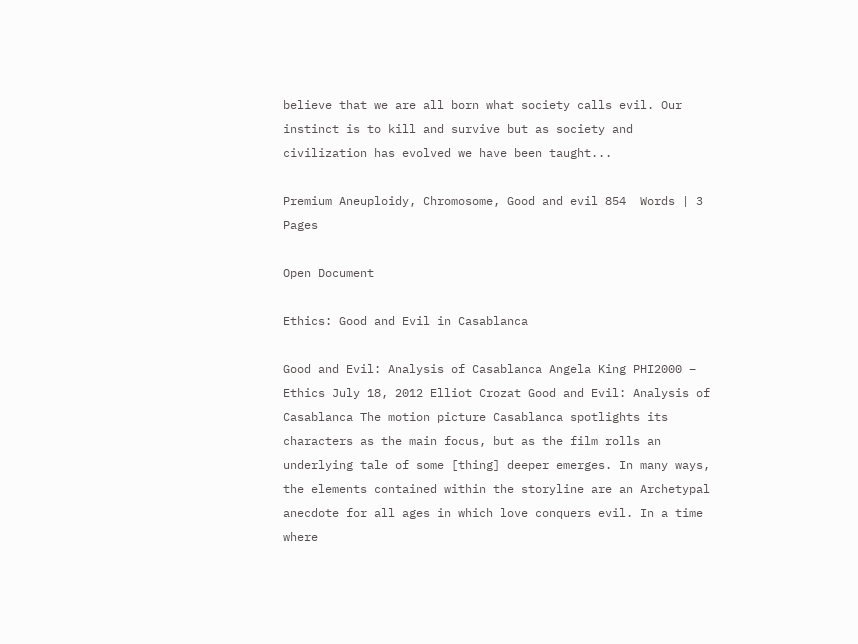believe that we are all born what society calls evil. Our instinct is to kill and survive but as society and civilization has evolved we have been taught...

Premium Aneuploidy, Chromosome, Good and evil 854  Words | 3  Pages

Open Document

Ethics: Good and Evil in Casablanca

Good and Evil: Analysis of Casablanca Angela King PHI2000 – Ethics July 18, 2012 Elliot Crozat Good and Evil: Analysis of Casablanca The motion picture Casablanca spotlights its characters as the main focus, but as the film rolls an underlying tale of some [thing] deeper emerges. In many ways, the elements contained within the storyline are an Archetypal anecdote for all ages in which love conquers evil. In a time where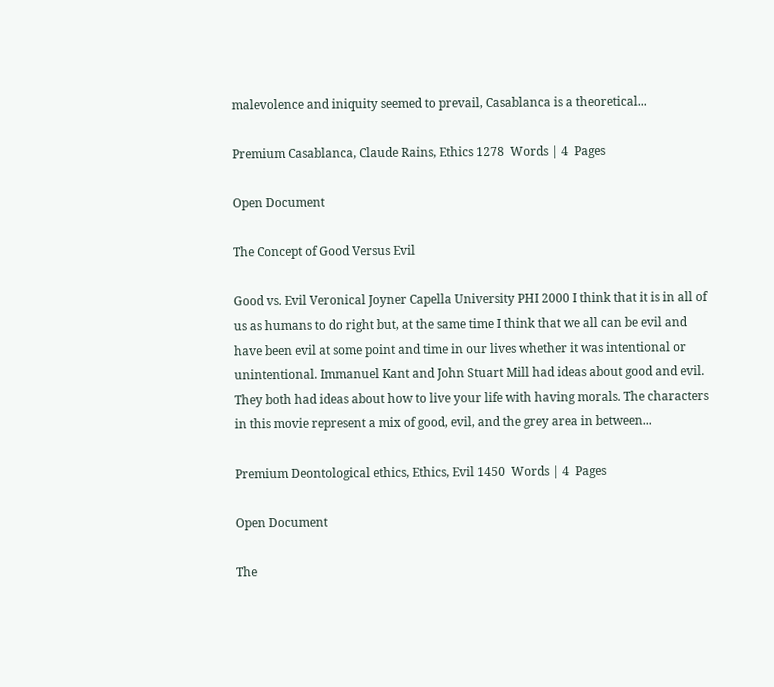malevolence and iniquity seemed to prevail, Casablanca is a theoretical...

Premium Casablanca, Claude Rains, Ethics 1278  Words | 4  Pages

Open Document

The Concept of Good Versus Evil

Good vs. Evil Veronical Joyner Capella University PHI 2000 I think that it is in all of us as humans to do right but, at the same time I think that we all can be evil and have been evil at some point and time in our lives whether it was intentional or unintentional. Immanuel Kant and John Stuart Mill had ideas about good and evil. They both had ideas about how to live your life with having morals. The characters in this movie represent a mix of good, evil, and the grey area in between...

Premium Deontological ethics, Ethics, Evil 1450  Words | 4  Pages

Open Document

The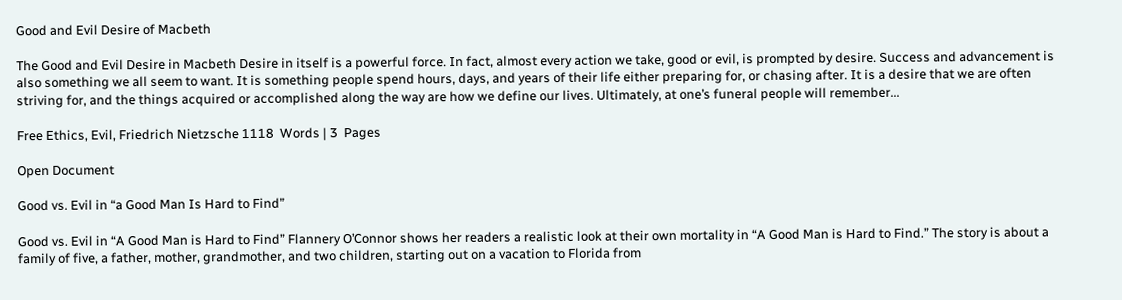Good and Evil Desire of Macbeth

The Good and Evil Desire in Macbeth Desire in itself is a powerful force. In fact, almost every action we take, good or evil, is prompted by desire. Success and advancement is also something we all seem to want. It is something people spend hours, days, and years of their life either preparing for, or chasing after. It is a desire that we are often striving for, and the things acquired or accomplished along the way are how we define our lives. Ultimately, at one’s funeral people will remember...

Free Ethics, Evil, Friedrich Nietzsche 1118  Words | 3  Pages

Open Document

Good vs. Evil in “a Good Man Is Hard to Find”

Good vs. Evil in “A Good Man is Hard to Find” Flannery O’Connor shows her readers a realistic look at their own mortality in “A Good Man is Hard to Find.” The story is about a family of five, a father, mother, grandmother, and two children, starting out on a vacation to Florida from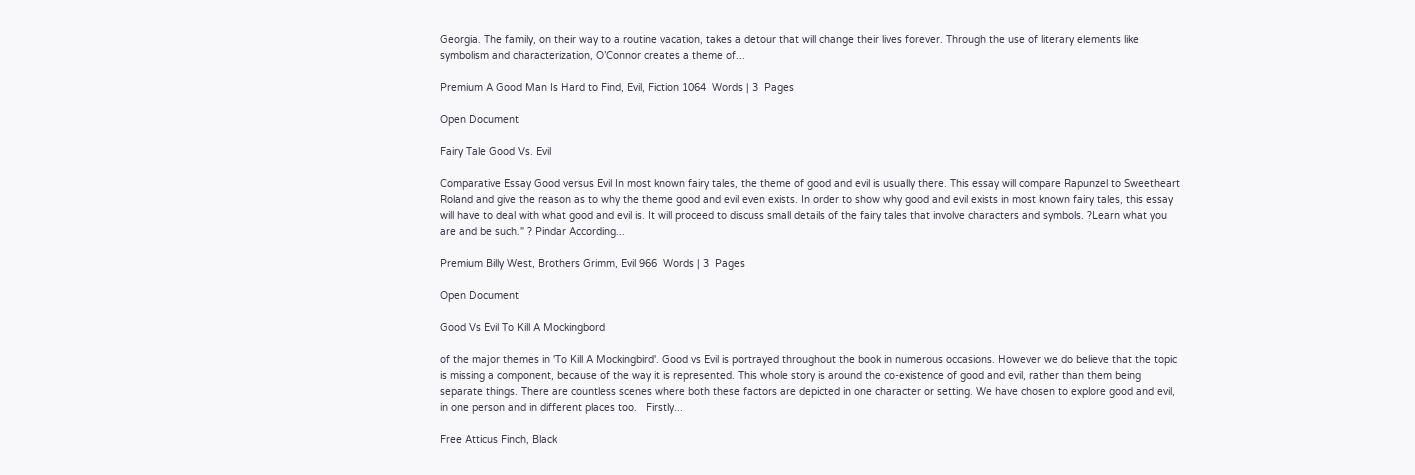Georgia. The family, on their way to a routine vacation, takes a detour that will change their lives forever. Through the use of literary elements like symbolism and characterization, O’Connor creates a theme of...

Premium A Good Man Is Hard to Find, Evil, Fiction 1064  Words | 3  Pages

Open Document

Fairy Tale Good Vs. Evil

Comparative Essay Good versus Evil In most known fairy tales, the theme of good and evil is usually there. This essay will compare Rapunzel to Sweetheart Roland and give the reason as to why the theme good and evil even exists. In order to show why good and evil exists in most known fairy tales, this essay will have to deal with what good and evil is. It will proceed to discuss small details of the fairy tales that involve characters and symbols. ?Learn what you are and be such." ? Pindar According...

Premium Billy West, Brothers Grimm, Evil 966  Words | 3  Pages

Open Document

Good Vs Evil To Kill A Mockingbord

of the major themes in 'To Kill A Mockingbird'. Good vs Evil is portrayed throughout the book in numerous occasions. However we do believe that the topic is missing a component, because of the way it is represented. This whole story is around the co-existence of good and evil, rather than them being separate things. There are countless scenes where both these factors are depicted in one character or setting. We have chosen to explore good and evil, in one person and in different places too.   Firstly...

Free Atticus Finch, Black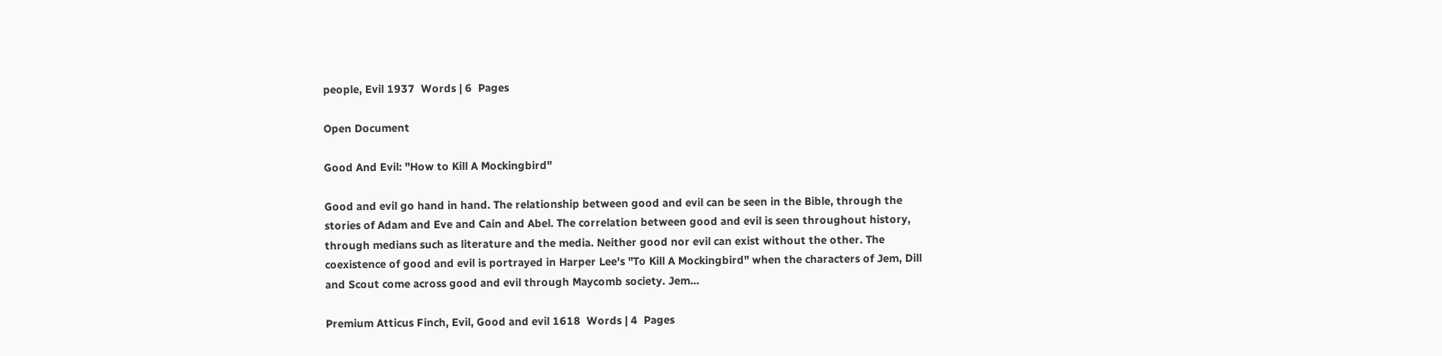people, Evil 1937  Words | 6  Pages

Open Document

Good And Evil: "How to Kill A Mockingbird"

Good and evil go hand in hand. The relationship between good and evil can be seen in the Bible, through the stories of Adam and Eve and Cain and Abel. The correlation between good and evil is seen throughout history, through medians such as literature and the media. Neither good nor evil can exist without the other. The coexistence of good and evil is portrayed in Harper Lee's "To Kill A Mockingbird" when the characters of Jem, Dill and Scout come across good and evil through Maycomb society. Jem...

Premium Atticus Finch, Evil, Good and evil 1618  Words | 4  Pages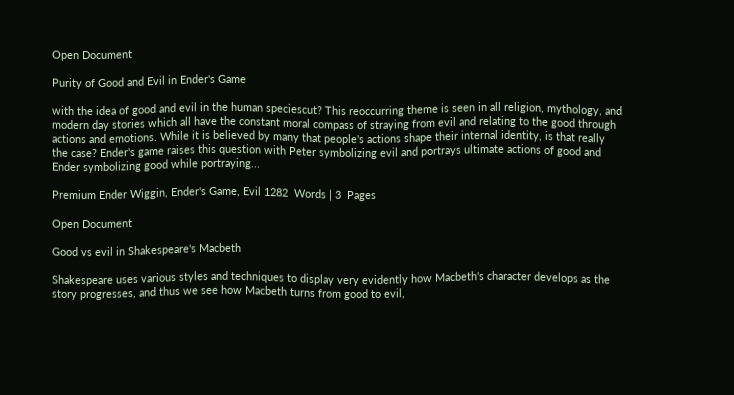Open Document

Purity of Good and Evil in Ender's Game

with the idea of good and evil in the human speciescut? This reoccurring theme is seen in all religion, mythology, and modern day stories which all have the constant moral compass of straying from evil and relating to the good through actions and emotions. While it is believed by many that people's actions shape their internal identity, is that really the case? Ender's game raises this question with Peter symbolizing evil and portrays ultimate actions of good and Ender symbolizing good while portraying...

Premium Ender Wiggin, Ender's Game, Evil 1282  Words | 3  Pages

Open Document

Good vs evil in Shakespeare's Macbeth

Shakespeare uses various styles and techniques to display very evidently how Macbeth's character develops as the story progresses, and thus we see how Macbeth turns from good to evil,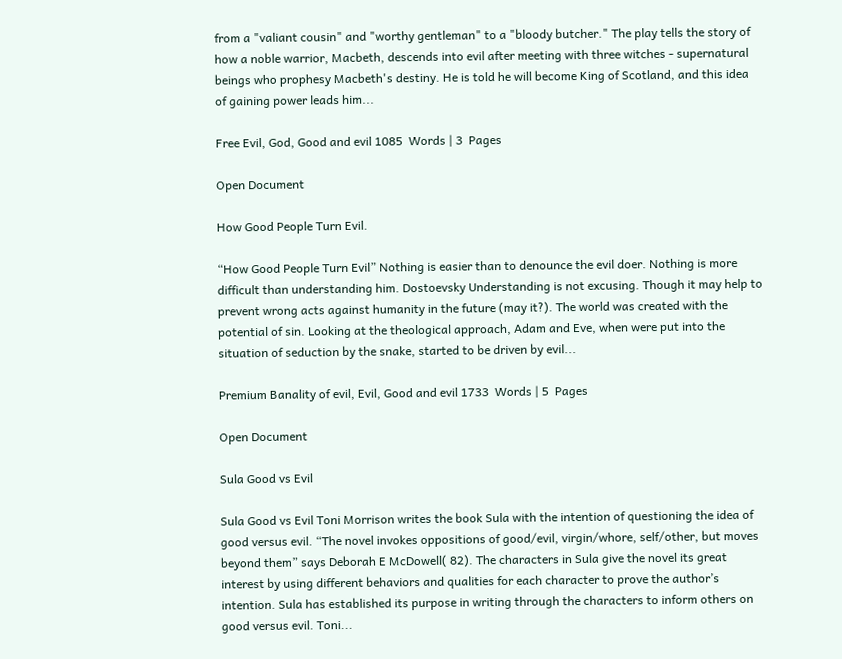from a "valiant cousin" and "worthy gentleman" to a "bloody butcher." The play tells the story of how a noble warrior, Macbeth, descends into evil after meeting with three witches - supernatural beings who prophesy Macbeth's destiny. He is told he will become King of Scotland, and this idea of gaining power leads him...

Free Evil, God, Good and evil 1085  Words | 3  Pages

Open Document

How Good People Turn Evil.

“How Good People Turn Evil” Nothing is easier than to denounce the evil doer. Nothing is more difficult than understanding him. Dostoevsky Understanding is not excusing. Though it may help to prevent wrong acts against humanity in the future (may it?). The world was created with the potential of sin. Looking at the theological approach, Adam and Eve, when were put into the situation of seduction by the snake, started to be driven by evil...

Premium Banality of evil, Evil, Good and evil 1733  Words | 5  Pages

Open Document

Sula Good vs Evil

Sula Good vs Evil Toni Morrison writes the book Sula with the intention of questioning the idea of good versus evil. “The novel invokes oppositions of good/evil, virgin/whore, self/other, but moves beyond them” says Deborah E McDowell( 82). The characters in Sula give the novel its great interest by using different behaviors and qualities for each character to prove the author’s intention. Sula has established its purpose in writing through the characters to inform others on good versus evil. Toni...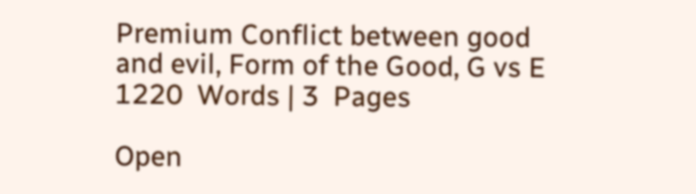Premium Conflict between good and evil, Form of the Good, G vs E 1220  Words | 3  Pages

Open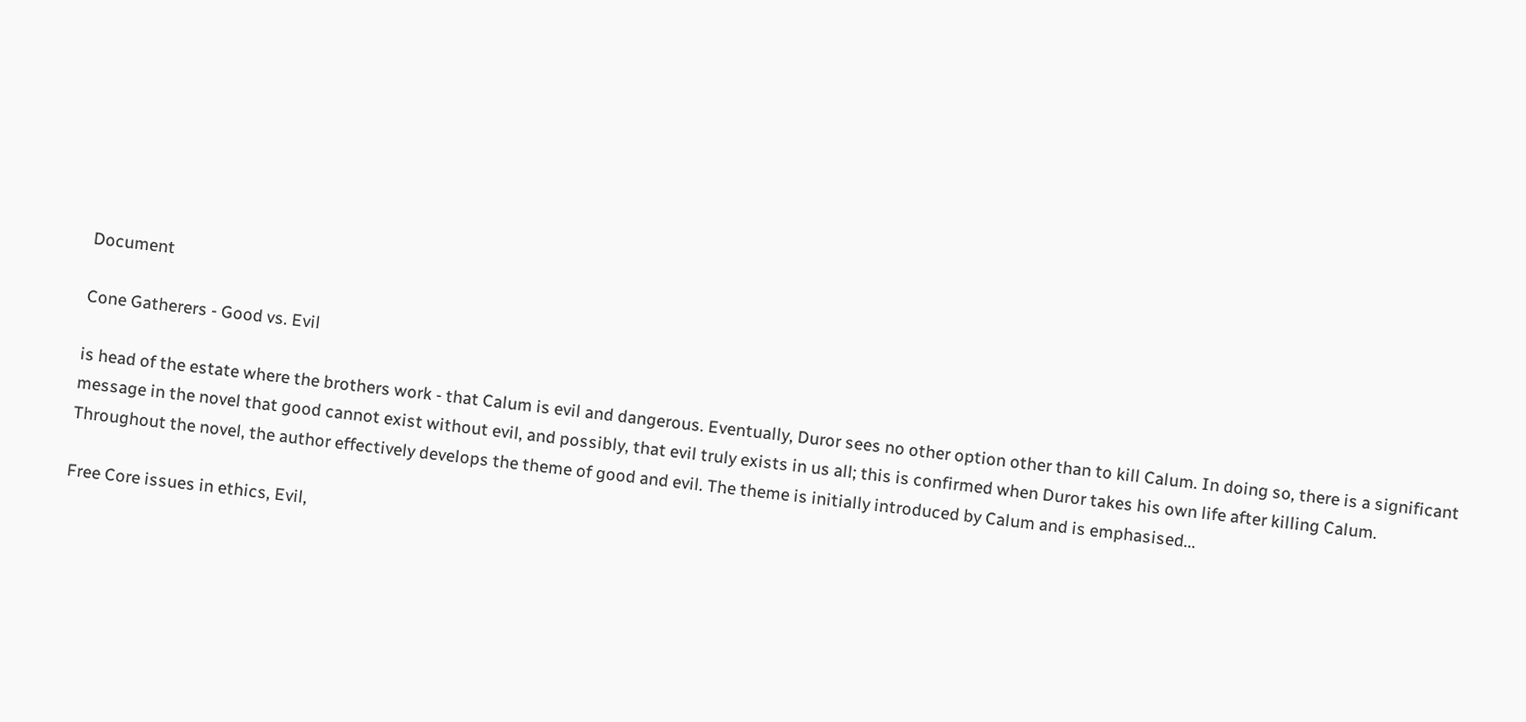Document

Cone Gatherers - Good vs. Evil

is head of the estate where the brothers work - that Calum is evil and dangerous. Eventually, Duror sees no other option other than to kill Calum. In doing so, there is a significant message in the novel that good cannot exist without evil, and possibly, that evil truly exists in us all; this is confirmed when Duror takes his own life after killing Calum. Throughout the novel, the author effectively develops the theme of good and evil. The theme is initially introduced by Calum and is emphasised...

Free Core issues in ethics, Evil,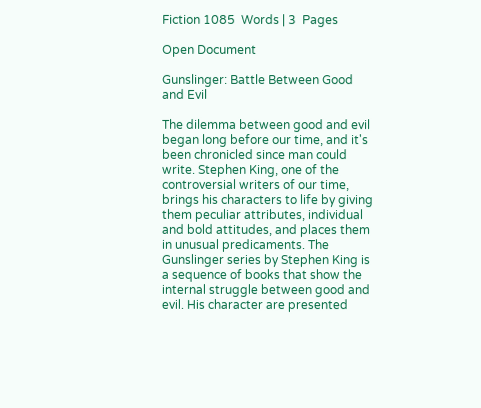Fiction 1085  Words | 3  Pages

Open Document

Gunslinger: Battle Between Good and Evil

The dilemma between good and evil began long before our time, and it's been chronicled since man could write. Stephen King, one of the controversial writers of our time, brings his characters to life by giving them peculiar attributes, individual and bold attitudes, and places them in unusual predicaments. The Gunslinger series by Stephen King is a sequence of books that show the internal struggle between good and evil. His character are presented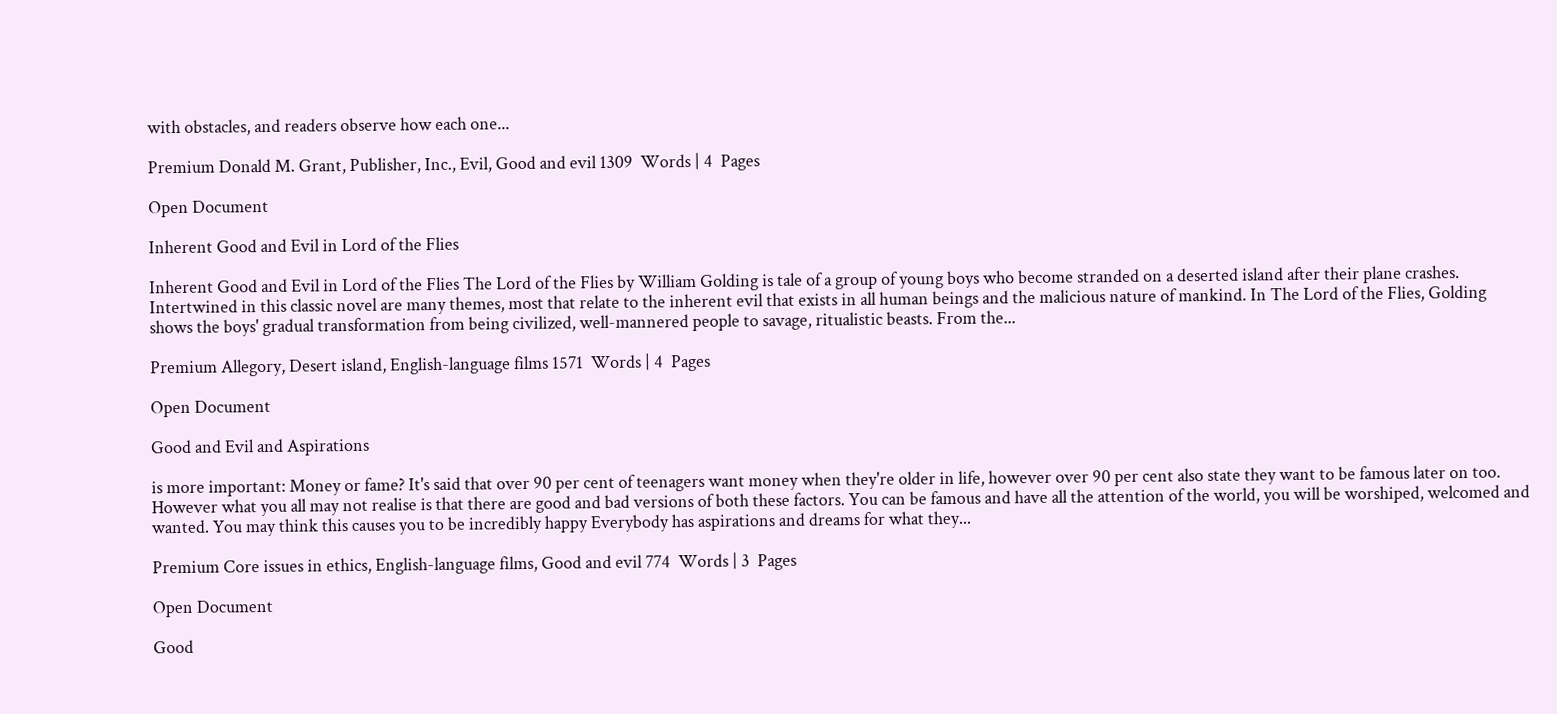with obstacles, and readers observe how each one...

Premium Donald M. Grant, Publisher, Inc., Evil, Good and evil 1309  Words | 4  Pages

Open Document

Inherent Good and Evil in Lord of the Flies

Inherent Good and Evil in Lord of the Flies The Lord of the Flies by William Golding is tale of a group of young boys who become stranded on a deserted island after their plane crashes. Intertwined in this classic novel are many themes, most that relate to the inherent evil that exists in all human beings and the malicious nature of mankind. In The Lord of the Flies, Golding shows the boys' gradual transformation from being civilized, well-mannered people to savage, ritualistic beasts. From the...

Premium Allegory, Desert island, English-language films 1571  Words | 4  Pages

Open Document

Good and Evil and Aspirations

is more important: Money or fame? It's said that over 90 per cent of teenagers want money when they're older in life, however over 90 per cent also state they want to be famous later on too. However what you all may not realise is that there are good and bad versions of both these factors. You can be famous and have all the attention of the world, you will be worshiped, welcomed and wanted. You may think this causes you to be incredibly happy Everybody has aspirations and dreams for what they...

Premium Core issues in ethics, English-language films, Good and evil 774  Words | 3  Pages

Open Document

Good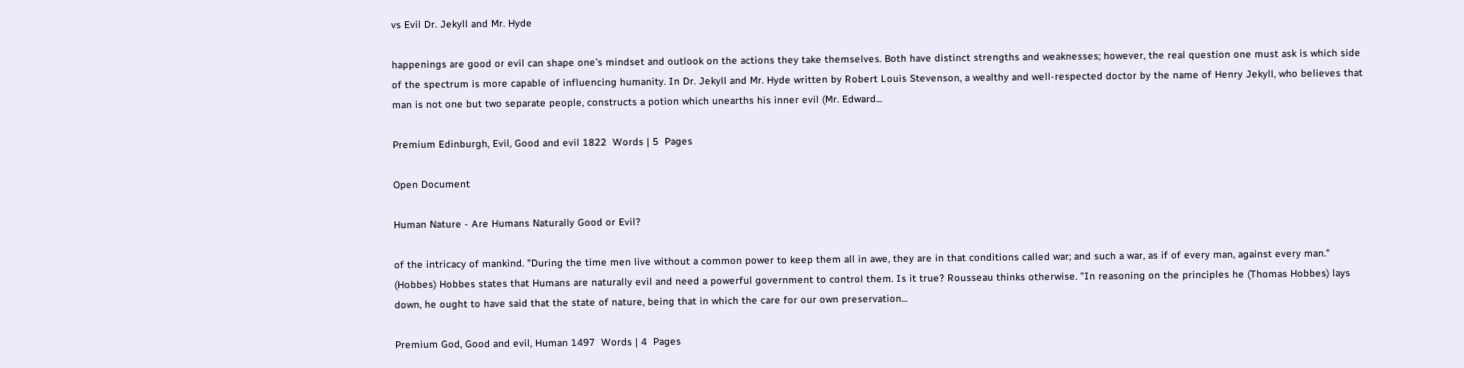vs Evil Dr. Jekyll and Mr. Hyde

happenings are good or evil can shape one’s mindset and outlook on the actions they take themselves. Both have distinct strengths and weaknesses; however, the real question one must ask is which side of the spectrum is more capable of influencing humanity. In Dr. Jekyll and Mr. Hyde written by Robert Louis Stevenson, a wealthy and well-respected doctor by the name of Henry Jekyll, who believes that man is not one but two separate people, constructs a potion which unearths his inner evil (Mr. Edward...

Premium Edinburgh, Evil, Good and evil 1822  Words | 5  Pages

Open Document

Human Nature - Are Humans Naturally Good or Evil?

of the intricacy of mankind. "During the time men live without a common power to keep them all in awe, they are in that conditions called war; and such a war, as if of every man, against every man." (Hobbes) Hobbes states that Humans are naturally evil and need a powerful government to control them. Is it true? Rousseau thinks otherwise. "In reasoning on the principles he (Thomas Hobbes) lays down, he ought to have said that the state of nature, being that in which the care for our own preservation...

Premium God, Good and evil, Human 1497  Words | 4  Pages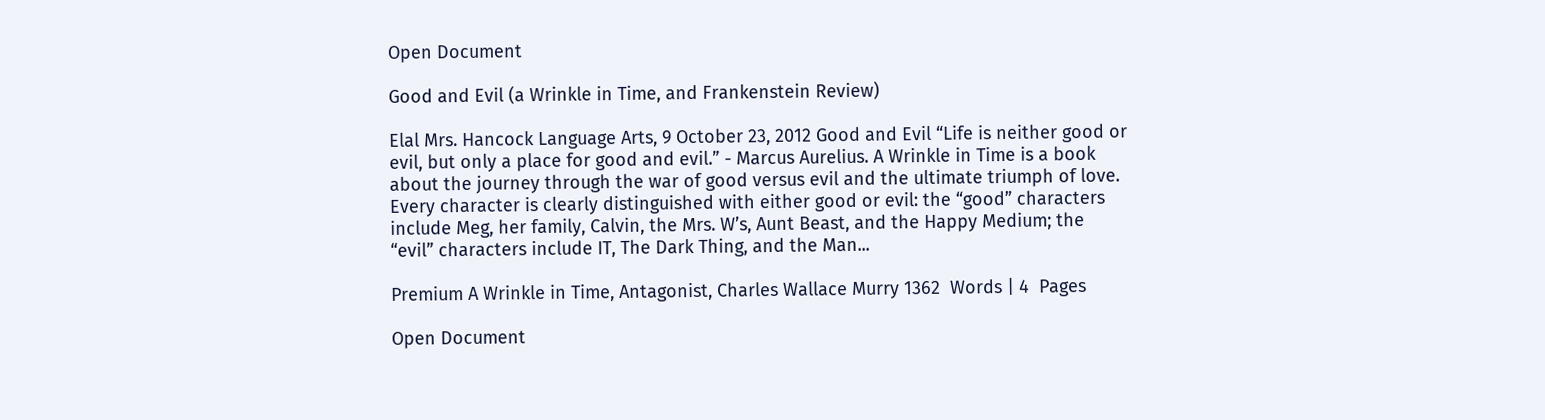Open Document

Good and Evil (a Wrinkle in Time, and Frankenstein Review)

Elal Mrs. Hancock Language Arts, 9 October 23, 2012 Good and Evil “Life is neither good or evil, but only a place for good and evil.” - Marcus Aurelius. A Wrinkle in Time is a book about the journey through the war of good versus evil and the ultimate triumph of love. Every character is clearly distinguished with either good or evil: the “good” characters include Meg, her family, Calvin, the Mrs. W’s, Aunt Beast, and the Happy Medium; the “evil” characters include IT, The Dark Thing, and the Man...

Premium A Wrinkle in Time, Antagonist, Charles Wallace Murry 1362  Words | 4  Pages

Open Document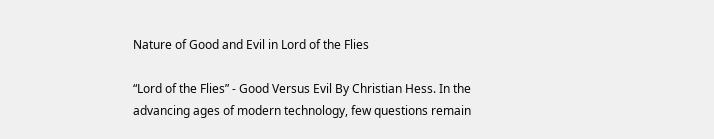Nature of Good and Evil in Lord of the Flies

“Lord of the Flies” - Good Versus Evil By Christian Hess. In the advancing ages of modern technology, few questions remain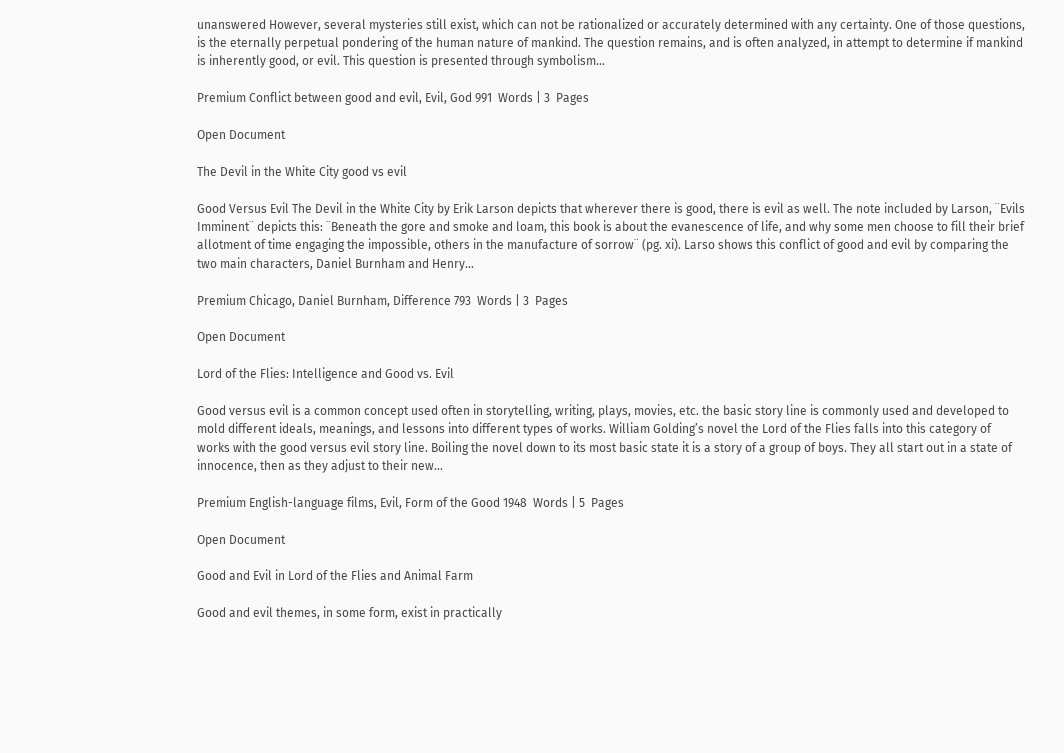unanswered However, several mysteries still exist, which can not be rationalized or accurately determined with any certainty. One of those questions, is the eternally perpetual pondering of the human nature of mankind. The question remains, and is often analyzed, in attempt to determine if mankind is inherently good, or evil. This question is presented through symbolism...

Premium Conflict between good and evil, Evil, God 991  Words | 3  Pages

Open Document

The Devil in the White City good vs evil

Good Versus Evil The Devil in the White City by Erik Larson depicts that wherever there is good, there is evil as well. The note included by Larson, ¨Evils Imminent¨ depicts this: ¨Beneath the gore and smoke and loam, this book is about the evanescence of life, and why some men choose to fill their brief allotment of time engaging the impossible, others in the manufacture of sorrow¨ (pg. xi). Larso shows this conflict of good and evil by comparing the two main characters, Daniel Burnham and Henry...

Premium Chicago, Daniel Burnham, Difference 793  Words | 3  Pages

Open Document

Lord of the Flies: Intelligence and Good vs. Evil

Good versus evil is a common concept used often in storytelling, writing, plays, movies, etc. the basic story line is commonly used and developed to mold different ideals, meanings, and lessons into different types of works. William Golding’s novel the Lord of the Flies falls into this category of works with the good versus evil story line. Boiling the novel down to its most basic state it is a story of a group of boys. They all start out in a state of innocence, then as they adjust to their new...

Premium English-language films, Evil, Form of the Good 1948  Words | 5  Pages

Open Document

Good and Evil in Lord of the Flies and Animal Farm

Good and evil themes, in some form, exist in practically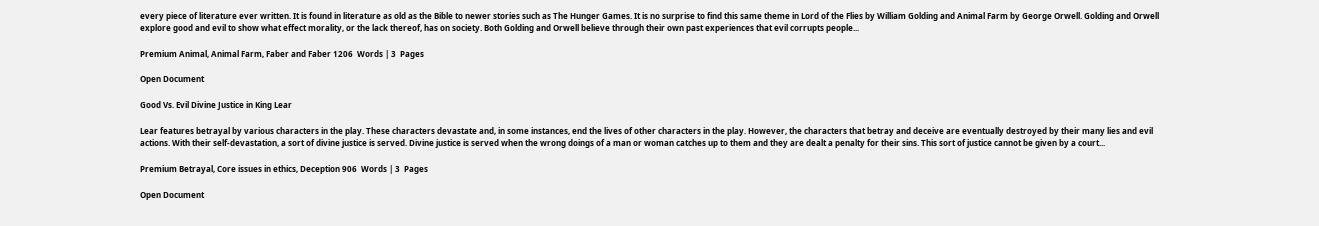every piece of literature ever written. It is found in literature as old as the Bible to newer stories such as The Hunger Games. It is no surprise to find this same theme in Lord of the Flies by William Golding and Animal Farm by George Orwell. Golding and Orwell explore good and evil to show what effect morality, or the lack thereof, has on society. Both Golding and Orwell believe through their own past experiences that evil corrupts people...

Premium Animal, Animal Farm, Faber and Faber 1206  Words | 3  Pages

Open Document

Good Vs. Evil Divine Justice in King Lear

Lear features betrayal by various characters in the play. These characters devastate and, in some instances, end the lives of other characters in the play. However, the characters that betray and deceive are eventually destroyed by their many lies and evil actions. With their self-devastation, a sort of divine justice is served. Divine justice is served when the wrong doings of a man or woman catches up to them and they are dealt a penalty for their sins. This sort of justice cannot be given by a court...

Premium Betrayal, Core issues in ethics, Deception 906  Words | 3  Pages

Open Document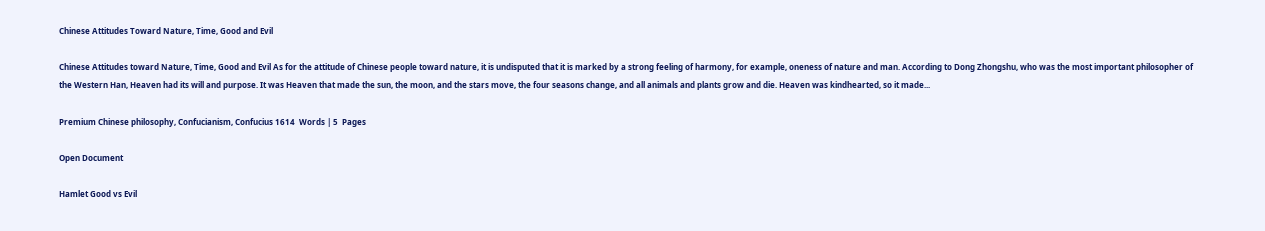Chinese Attitudes Toward Nature, Time, Good and Evil

Chinese Attitudes toward Nature, Time, Good and Evil As for the attitude of Chinese people toward nature, it is undisputed that it is marked by a strong feeling of harmony, for example, oneness of nature and man. According to Dong Zhongshu, who was the most important philosopher of the Western Han, Heaven had its will and purpose. It was Heaven that made the sun, the moon, and the stars move, the four seasons change, and all animals and plants grow and die. Heaven was kindhearted, so it made...

Premium Chinese philosophy, Confucianism, Confucius 1614  Words | 5  Pages

Open Document

Hamlet Good vs Evil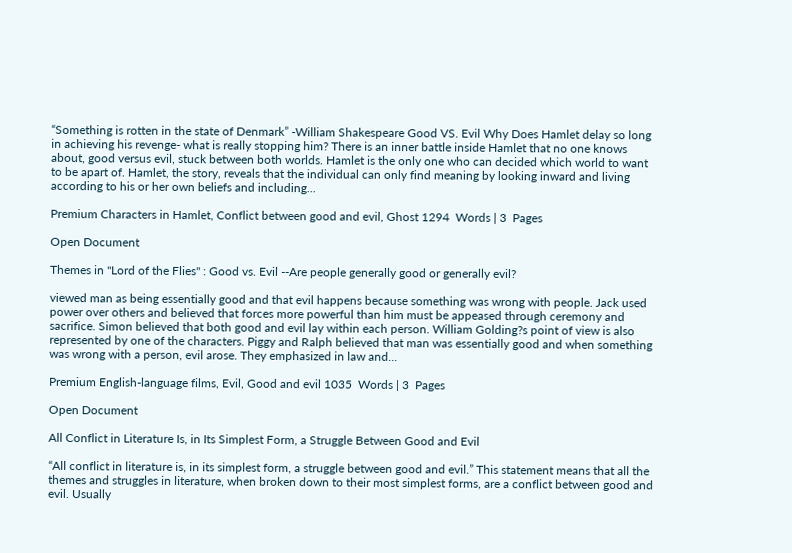“Something is rotten in the state of Denmark” -William Shakespeare Good VS. Evil Why Does Hamlet delay so long in achieving his revenge- what is really stopping him? There is an inner battle inside Hamlet that no one knows about, good versus evil, stuck between both worlds. Hamlet is the only one who can decided which world to want to be apart of. Hamlet, the story, reveals that the individual can only find meaning by looking inward and living according to his or her own beliefs and including...

Premium Characters in Hamlet, Conflict between good and evil, Ghost 1294  Words | 3  Pages

Open Document

Themes in "Lord of the Flies" : Good vs. Evil --Are people generally good or generally evil?

viewed man as being essentially good and that evil happens because something was wrong with people. Jack used power over others and believed that forces more powerful than him must be appeased through ceremony and sacrifice. Simon believed that both good and evil lay within each person. William Golding?s point of view is also represented by one of the characters. Piggy and Ralph believed that man was essentially good and when something was wrong with a person, evil arose. They emphasized in law and...

Premium English-language films, Evil, Good and evil 1035  Words | 3  Pages

Open Document

All Conflict in Literature Is, in Its Simplest Form, a Struggle Between Good and Evil

“All conflict in literature is, in its simplest form, a struggle between good and evil.” This statement means that all the themes and struggles in literature, when broken down to their most simplest forms, are a conflict between good and evil. Usually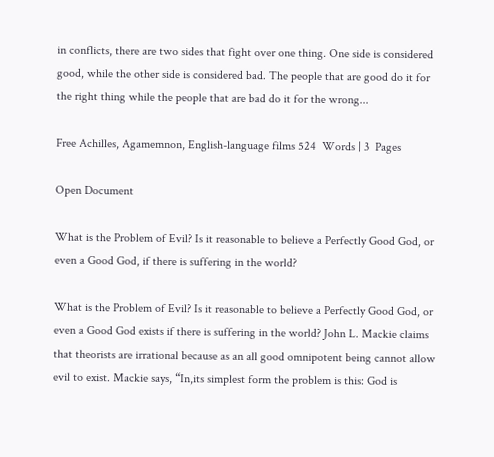in conflicts, there are two sides that fight over one thing. One side is considered good, while the other side is considered bad. The people that are good do it for the right thing while the people that are bad do it for the wrong...

Free Achilles, Agamemnon, English-language films 524  Words | 3  Pages

Open Document

What is the Problem of Evil? Is it reasonable to believe a Perfectly Good God, or even a Good God, if there is suffering in the world?

What is the Problem of Evil? Is it reasonable to believe a Perfectly Good God, or even a Good God exists if there is suffering in the world? John L. Mackie claims that theorists are irrational because as an all good omnipotent being cannot allow evil to exist. Mackie says, “In,its simplest form the problem is this: God is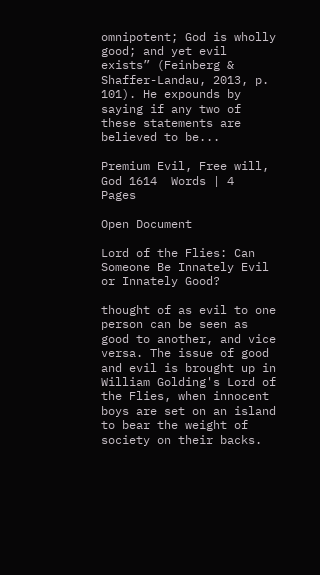omnipotent; God is wholly good; and yet evil exists” (Feinberg & Shaffer-Landau, 2013, p. 101). He expounds by saying if any two of these statements are believed to be...

Premium Evil, Free will, God 1614  Words | 4  Pages

Open Document

Lord of the Flies: Can Someone Be Innately Evil or Innately Good?

thought of as evil to one person can be seen as good to another, and vice versa. The issue of good and evil is brought up in William Golding's Lord of the Flies, when innocent boys are set on an island to bear the weight of society on their backs.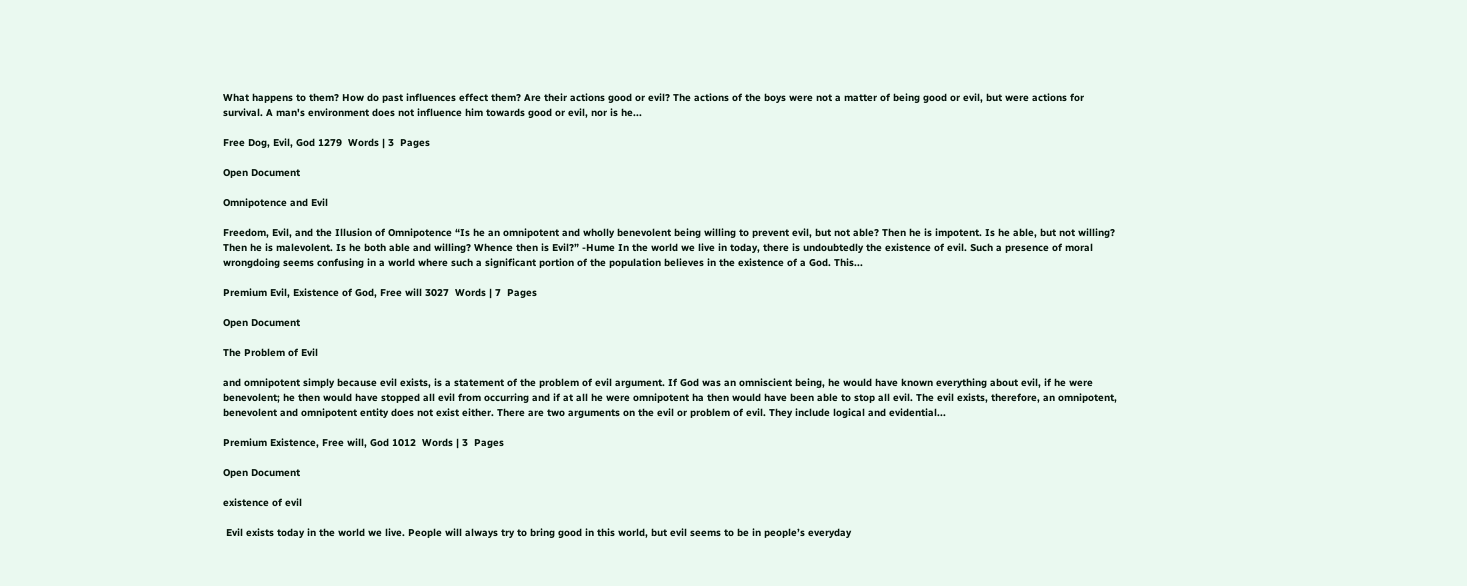What happens to them? How do past influences effect them? Are their actions good or evil? The actions of the boys were not a matter of being good or evil, but were actions for survival. A man's environment does not influence him towards good or evil, nor is he...

Free Dog, Evil, God 1279  Words | 3  Pages

Open Document

Omnipotence and Evil

Freedom, Evil, and the Illusion of Omnipotence “Is he an omnipotent and wholly benevolent being willing to prevent evil, but not able? Then he is impotent. Is he able, but not willing? Then he is malevolent. Is he both able and willing? Whence then is Evil?” -Hume In the world we live in today, there is undoubtedly the existence of evil. Such a presence of moral wrongdoing seems confusing in a world where such a significant portion of the population believes in the existence of a God. This...

Premium Evil, Existence of God, Free will 3027  Words | 7  Pages

Open Document

The Problem of Evil

and omnipotent simply because evil exists, is a statement of the problem of evil argument. If God was an omniscient being, he would have known everything about evil, if he were benevolent; he then would have stopped all evil from occurring and if at all he were omnipotent ha then would have been able to stop all evil. The evil exists, therefore, an omnipotent, benevolent and omnipotent entity does not exist either. There are two arguments on the evil or problem of evil. They include logical and evidential...

Premium Existence, Free will, God 1012  Words | 3  Pages

Open Document

existence of evil

 Evil exists today in the world we live. People will always try to bring good in this world, but evil seems to be in people’s everyday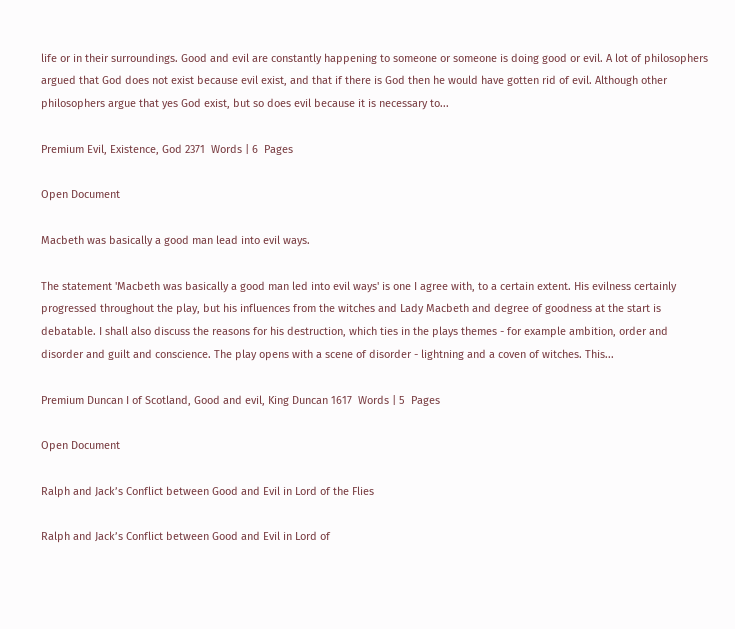life or in their surroundings. Good and evil are constantly happening to someone or someone is doing good or evil. A lot of philosophers argued that God does not exist because evil exist, and that if there is God then he would have gotten rid of evil. Although other philosophers argue that yes God exist, but so does evil because it is necessary to...

Premium Evil, Existence, God 2371  Words | 6  Pages

Open Document

Macbeth was basically a good man lead into evil ways.

The statement 'Macbeth was basically a good man led into evil ways' is one I agree with, to a certain extent. His evilness certainly progressed throughout the play, but his influences from the witches and Lady Macbeth and degree of goodness at the start is debatable. I shall also discuss the reasons for his destruction, which ties in the plays themes - for example ambition, order and disorder and guilt and conscience. The play opens with a scene of disorder - lightning and a coven of witches. This...

Premium Duncan I of Scotland, Good and evil, King Duncan 1617  Words | 5  Pages

Open Document

Ralph and Jack’s Conflict between Good and Evil in Lord of the Flies

Ralph and Jack’s Conflict between Good and Evil in Lord of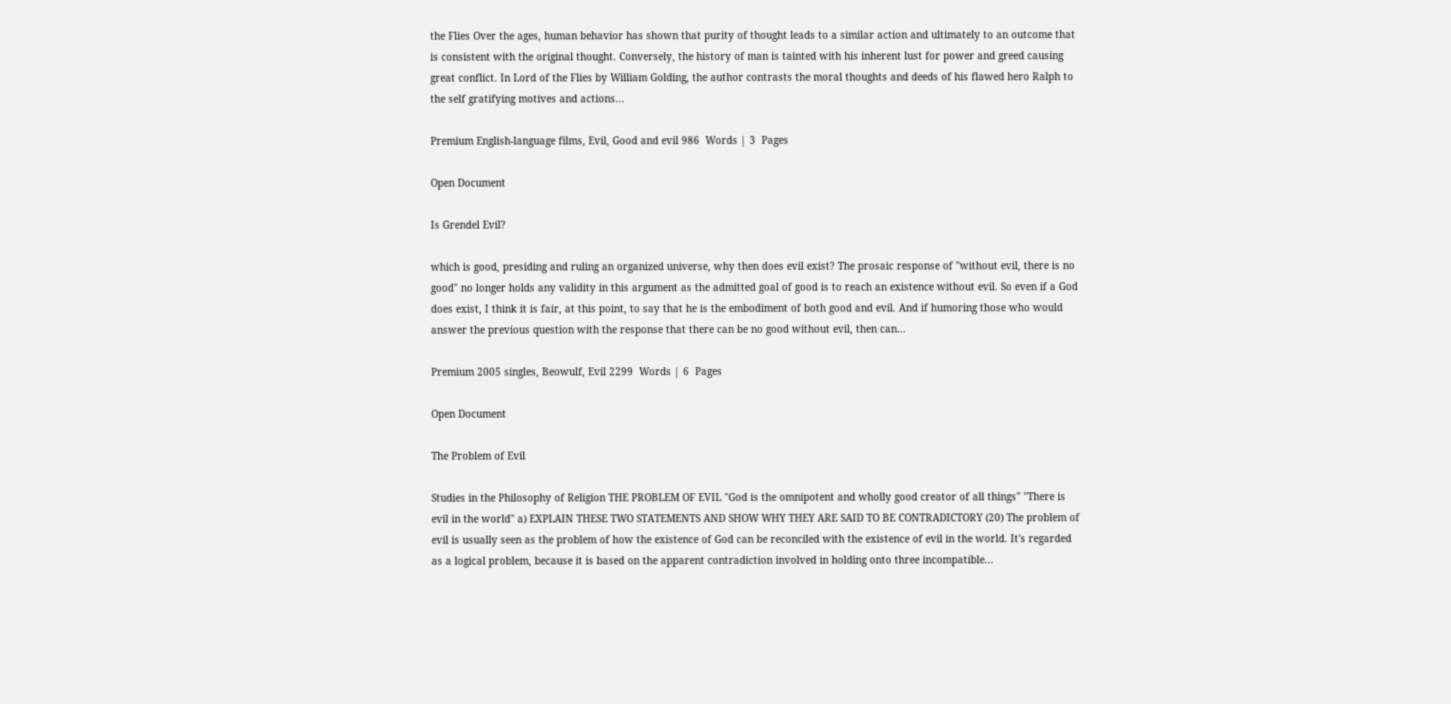the Flies Over the ages, human behavior has shown that purity of thought leads to a similar action and ultimately to an outcome that is consistent with the original thought. Conversely, the history of man is tainted with his inherent lust for power and greed causing great conflict. In Lord of the Flies by William Golding, the author contrasts the moral thoughts and deeds of his flawed hero Ralph to the self gratifying motives and actions...

Premium English-language films, Evil, Good and evil 986  Words | 3  Pages

Open Document

Is Grendel Evil?

which is good, presiding and ruling an organized universe, why then does evil exist? The prosaic response of "without evil, there is no good" no longer holds any validity in this argument as the admitted goal of good is to reach an existence without evil. So even if a God does exist, I think it is fair, at this point, to say that he is the embodiment of both good and evil. And if humoring those who would answer the previous question with the response that there can be no good without evil, then can...

Premium 2005 singles, Beowulf, Evil 2299  Words | 6  Pages

Open Document

The Problem of Evil

Studies in the Philosophy of Religion THE PROBLEM OF EVIL "God is the omnipotent and wholly good creator of all things" "There is evil in the world" a) EXPLAIN THESE TWO STATEMENTS AND SHOW WHY THEY ARE SAID TO BE CONTRADICTORY (20) The problem of evil is usually seen as the problem of how the existence of God can be reconciled with the existence of evil in the world. It's regarded as a logical problem, because it is based on the apparent contradiction involved in holding onto three incompatible...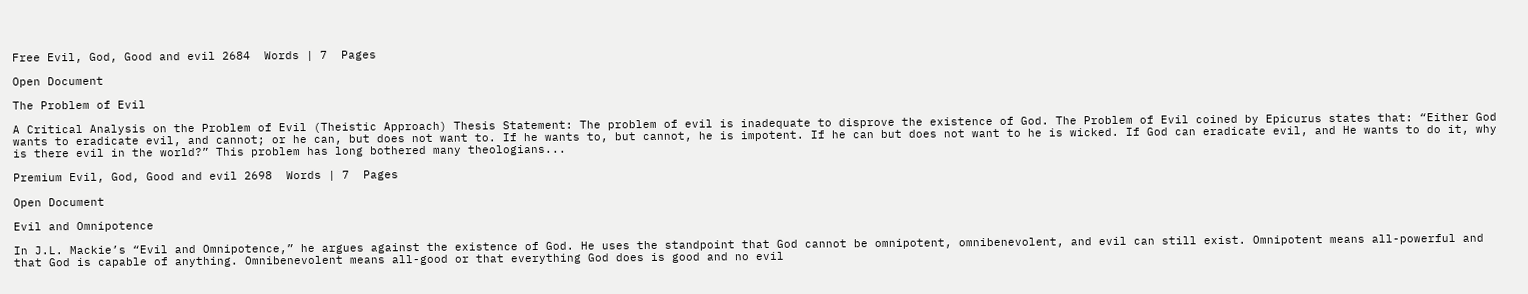Free Evil, God, Good and evil 2684  Words | 7  Pages

Open Document

The Problem of Evil

A Critical Analysis on the Problem of Evil (Theistic Approach) Thesis Statement: The problem of evil is inadequate to disprove the existence of God. The Problem of Evil coined by Epicurus states that: “Either God wants to eradicate evil, and cannot; or he can, but does not want to. If he wants to, but cannot, he is impotent. If he can but does not want to he is wicked. If God can eradicate evil, and He wants to do it, why is there evil in the world?” This problem has long bothered many theologians...

Premium Evil, God, Good and evil 2698  Words | 7  Pages

Open Document

Evil and Omnipotence

In J.L. Mackie’s “Evil and Omnipotence,” he argues against the existence of God. He uses the standpoint that God cannot be omnipotent, omnibenevolent, and evil can still exist. Omnipotent means all-powerful and that God is capable of anything. Omnibenevolent means all-good or that everything God does is good and no evil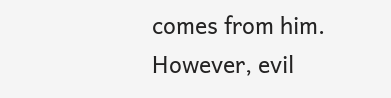comes from him. However, evil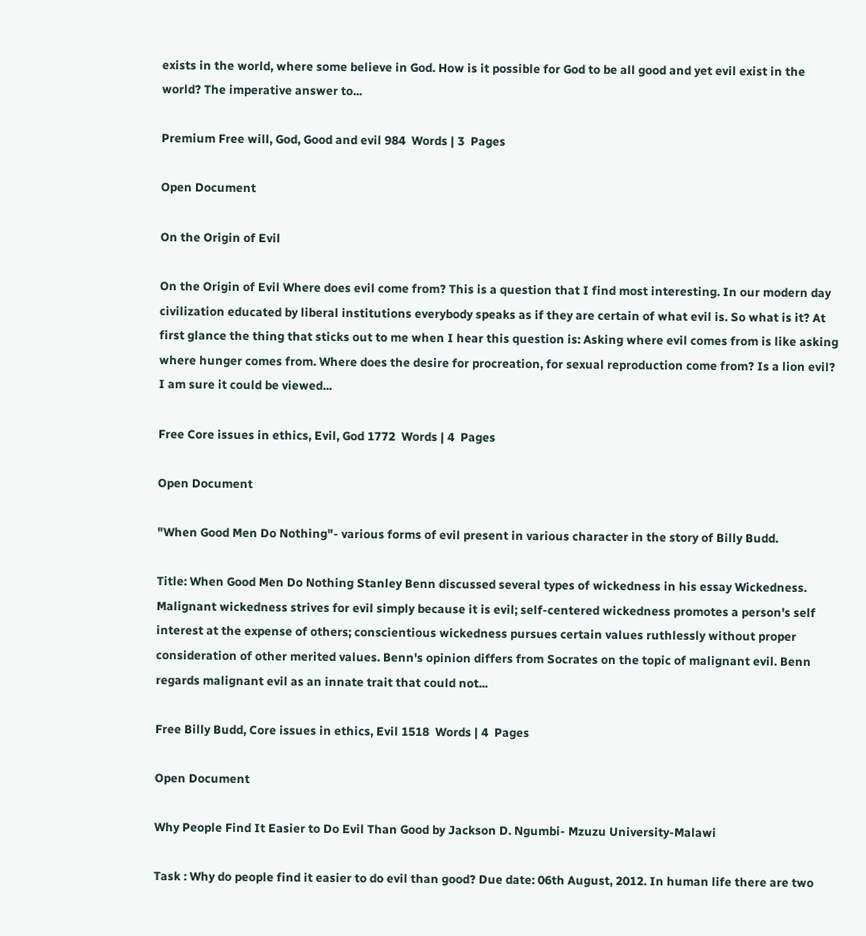exists in the world, where some believe in God. How is it possible for God to be all good and yet evil exist in the world? The imperative answer to...

Premium Free will, God, Good and evil 984  Words | 3  Pages

Open Document

On the Origin of Evil

On the Origin of Evil Where does evil come from? This is a question that I find most interesting. In our modern day civilization educated by liberal institutions everybody speaks as if they are certain of what evil is. So what is it? At first glance the thing that sticks out to me when I hear this question is: Asking where evil comes from is like asking where hunger comes from. Where does the desire for procreation, for sexual reproduction come from? Is a lion evil? I am sure it could be viewed...

Free Core issues in ethics, Evil, God 1772  Words | 4  Pages

Open Document

"When Good Men Do Nothing"- various forms of evil present in various character in the story of Billy Budd.

Title: When Good Men Do Nothing Stanley Benn discussed several types of wickedness in his essay Wickedness. Malignant wickedness strives for evil simply because it is evil; self-centered wickedness promotes a person's self interest at the expense of others; conscientious wickedness pursues certain values ruthlessly without proper consideration of other merited values. Benn's opinion differs from Socrates on the topic of malignant evil. Benn regards malignant evil as an innate trait that could not...

Free Billy Budd, Core issues in ethics, Evil 1518  Words | 4  Pages

Open Document

Why People Find It Easier to Do Evil Than Good by Jackson D. Ngumbi- Mzuzu University-Malawi

Task : Why do people find it easier to do evil than good? Due date: 06th August, 2012. In human life there are two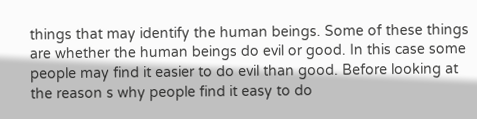things that may identify the human beings. Some of these things are whether the human beings do evil or good. In this case some people may find it easier to do evil than good. Before looking at the reason s why people find it easy to do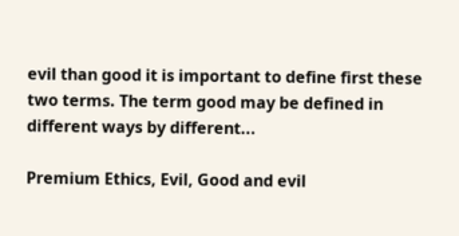evil than good it is important to define first these two terms. The term good may be defined in different ways by different...

Premium Ethics, Evil, Good and evil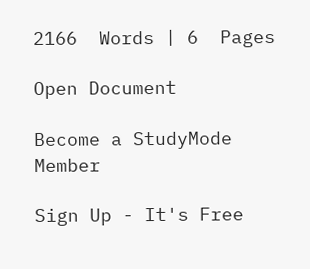2166  Words | 6  Pages

Open Document

Become a StudyMode Member

Sign Up - It's Free